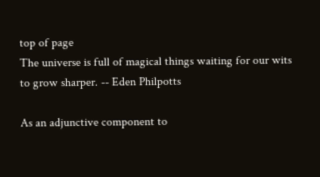top of page
The universe is full of magical things waiting for our wits to grow sharper. -- Eden Philpotts

As an adjunctive component to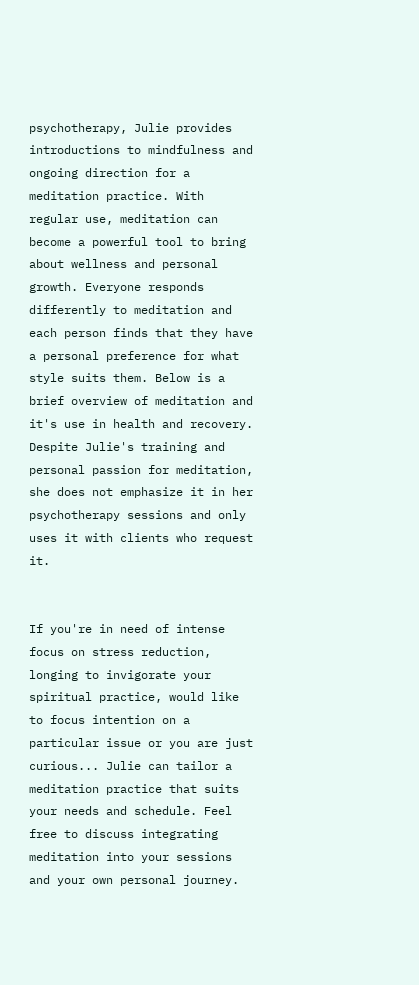psychotherapy, Julie provides introductions to mindfulness and ongoing direction for a meditation practice. With regular use, meditation can become a powerful tool to bring about wellness and personal growth. Everyone responds differently to meditation and each person finds that they have a personal preference for what style suits them. Below is a brief overview of meditation and it's use in health and recovery. Despite Julie's training and personal passion for meditation, she does not emphasize it in her psychotherapy sessions and only uses it with clients who request it.


If you're in need of intense focus on stress reduction, longing to invigorate your spiritual practice, would like to focus intention on a particular issue or you are just curious... Julie can tailor a meditation practice that suits your needs and schedule. Feel free to discuss integrating meditation into your sessions and your own personal journey.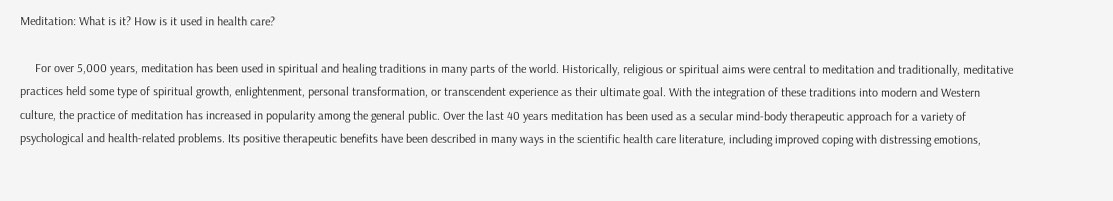Meditation: What is it? How is it used in health care?

     For over 5,000 years, meditation has been used in spiritual and healing traditions in many parts of the world. Historically, religious or spiritual aims were central to meditation and traditionally, meditative practices held some type of spiritual growth, enlightenment, personal transformation, or transcendent experience as their ultimate goal. With the integration of these traditions into modern and Western culture, the practice of meditation has increased in popularity among the general public. Over the last 40 years meditation has been used as a secular mind-body therapeutic approach for a variety of psychological and health-related problems. Its positive therapeutic benefits have been described in many ways in the scientific health care literature, including improved coping with distressing emotions,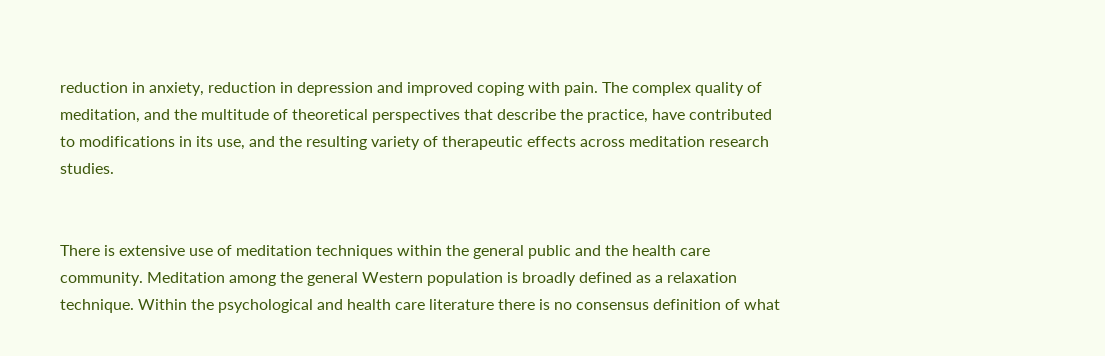reduction in anxiety, reduction in depression and improved coping with pain. The complex quality of meditation, and the multitude of theoretical perspectives that describe the practice, have contributed to modifications in its use, and the resulting variety of therapeutic effects across meditation research studies.


There is extensive use of meditation techniques within the general public and the health care community. Meditation among the general Western population is broadly defined as a relaxation technique. Within the psychological and health care literature there is no consensus definition of what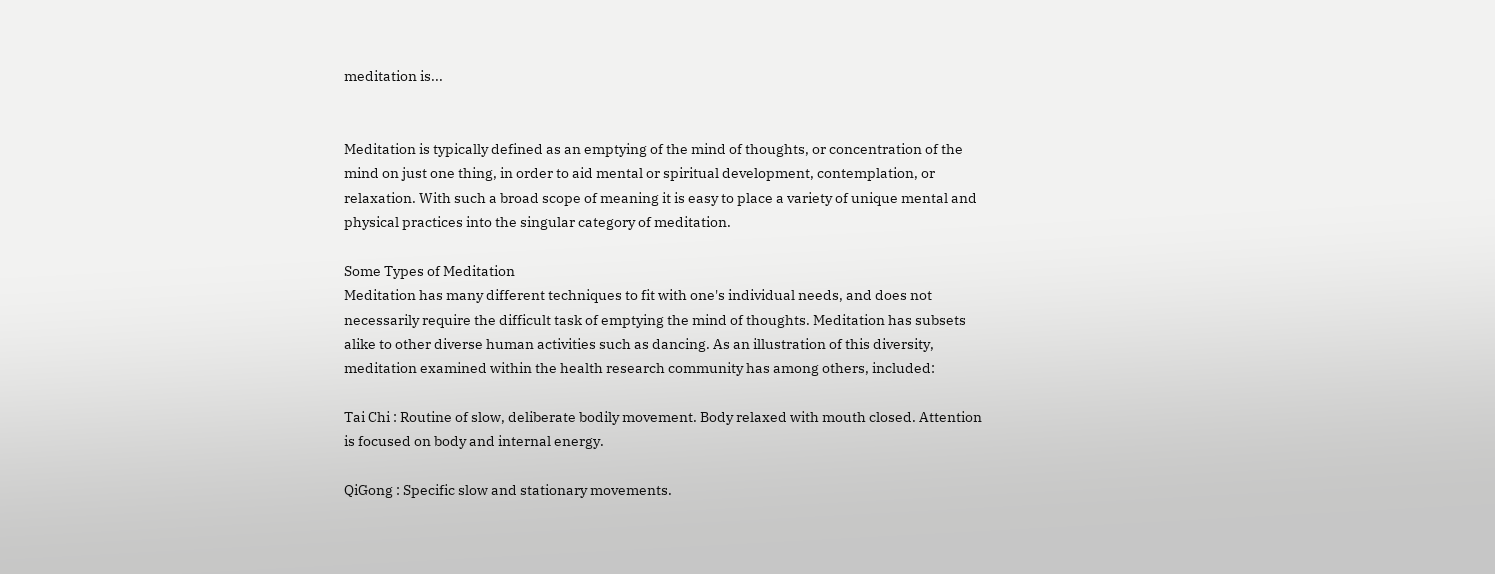meditation is...


Meditation is typically defined as an emptying of the mind of thoughts, or concentration of the mind on just one thing, in order to aid mental or spiritual development, contemplation, or relaxation. With such a broad scope of meaning it is easy to place a variety of unique mental and physical practices into the singular category of meditation.

Some Types of Meditation
Meditation has many different techniques to fit with one's individual needs, and does not necessarily require the difficult task of emptying the mind of thoughts. Meditation has subsets alike to other diverse human activities such as dancing. As an illustration of this diversity, meditation examined within the health research community has among others, included:

Tai Chi : Routine of slow, deliberate bodily movement. Body relaxed with mouth closed. Attention is focused on body and internal energy.

QiGong : Specific slow and stationary movements.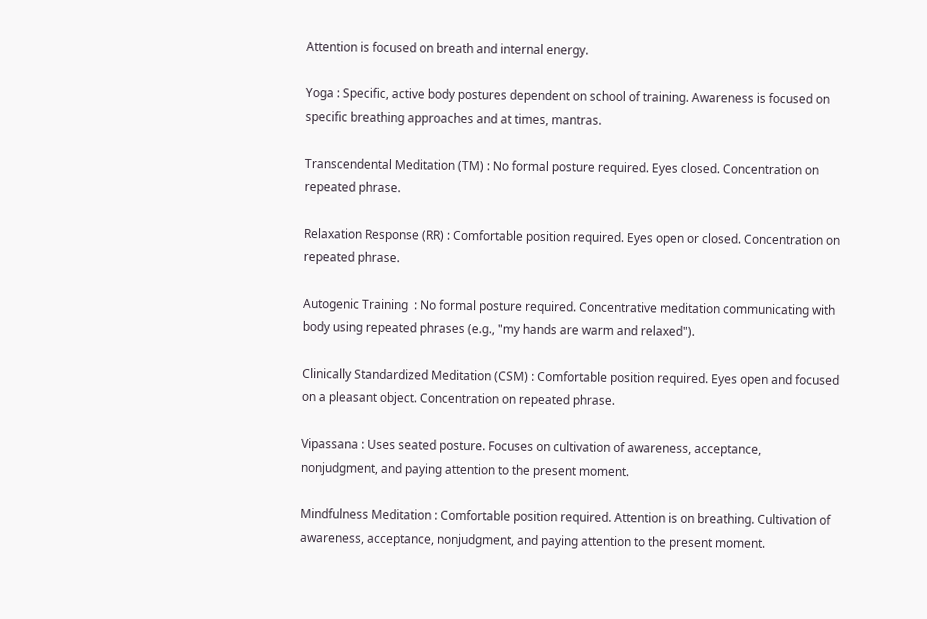Attention is focused on breath and internal energy.

Yoga : Specific, active body postures dependent on school of training. Awareness is focused on specific breathing approaches and at times, mantras.

Transcendental Meditation (TM) : No formal posture required. Eyes closed. Concentration on repeated phrase.

Relaxation Response (RR) : Comfortable position required. Eyes open or closed. Concentration on repeated phrase.

Autogenic Training  : No formal posture required. Concentrative meditation communicating with body using repeated phrases (e.g., "my hands are warm and relaxed").

Clinically Standardized Meditation (CSM) : Comfortable position required. Eyes open and focused on a pleasant object. Concentration on repeated phrase.

Vipassana : Uses seated posture. Focuses on cultivation of awareness, acceptance, nonjudgment, and paying attention to the present moment.

Mindfulness Meditation : Comfortable position required. Attention is on breathing. Cultivation of awareness, acceptance, nonjudgment, and paying attention to the present moment.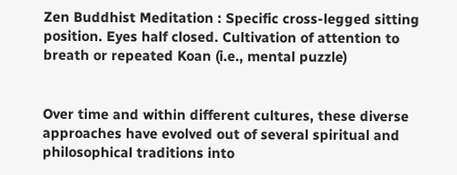Zen Buddhist Meditation : Specific cross-legged sitting position. Eyes half closed. Cultivation of attention to breath or repeated Koan (i.e., mental puzzle)


Over time and within different cultures, these diverse approaches have evolved out of several spiritual and philosophical traditions into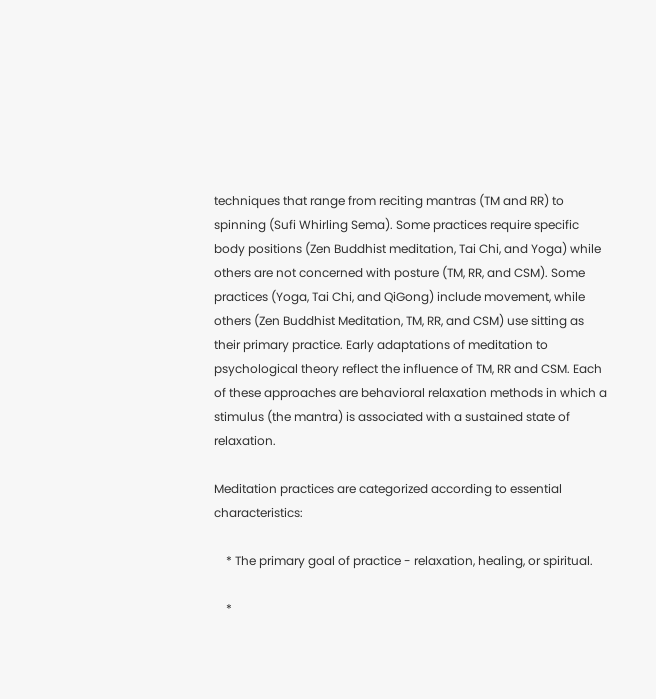techniques that range from reciting mantras (TM and RR) to spinning (Sufi Whirling Sema). Some practices require specific body positions (Zen Buddhist meditation, Tai Chi, and Yoga) while others are not concerned with posture (TM, RR, and CSM). Some practices (Yoga, Tai Chi, and QiGong) include movement, while others (Zen Buddhist Meditation, TM, RR, and CSM) use sitting as their primary practice. Early adaptations of meditation to psychological theory reflect the influence of TM, RR and CSM. Each of these approaches are behavioral relaxation methods in which a stimulus (the mantra) is associated with a sustained state of relaxation.

Meditation practices are categorized according to essential characteristics:

    * The primary goal of practice - relaxation, healing, or spiritual.

    *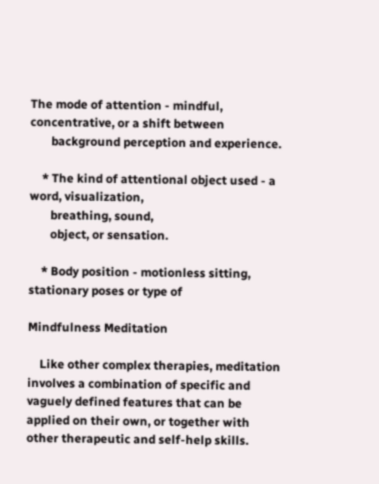The mode of attention - mindful, concentrative, or a shift between
       background perception and experience.

    * The kind of attentional object used - a word, visualization,
       breathing, sound,
       object, or sensation.

    * Body position - motionless sitting, stationary poses or type of

Mindfulness Meditation

    Like other complex therapies, meditation involves a combination of specific and vaguely defined features that can be applied on their own, or together with other therapeutic and self-help skills.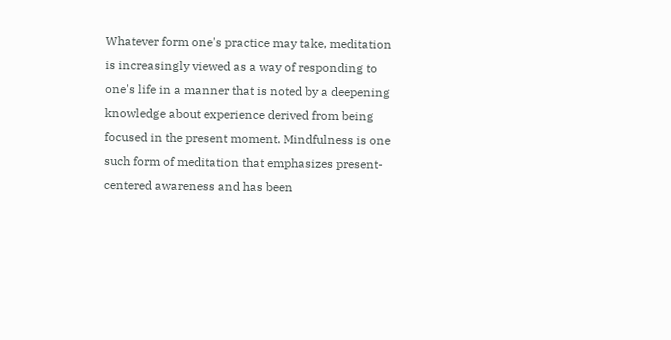Whatever form one's practice may take, meditation is increasingly viewed as a way of responding to one's life in a manner that is noted by a deepening knowledge about experience derived from being focused in the present moment. Mindfulness is one such form of meditation that emphasizes present-centered awareness and has been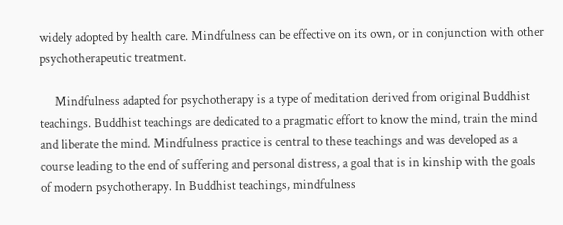widely adopted by health care. Mindfulness can be effective on its own, or in conjunction with other psychotherapeutic treatment.

     Mindfulness adapted for psychotherapy is a type of meditation derived from original Buddhist teachings. Buddhist teachings are dedicated to a pragmatic effort to know the mind, train the mind and liberate the mind. Mindfulness practice is central to these teachings and was developed as a course leading to the end of suffering and personal distress, a goal that is in kinship with the goals of modern psychotherapy. In Buddhist teachings, mindfulness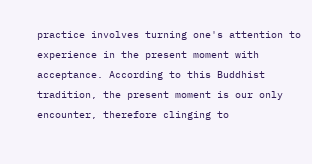practice involves turning one's attention to experience in the present moment with acceptance. According to this Buddhist tradition, the present moment is our only encounter, therefore clinging to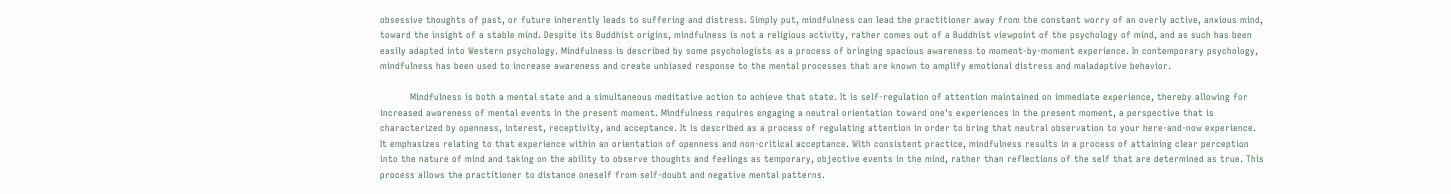obsessive thoughts of past, or future inherently leads to suffering and distress. Simply put, mindfulness can lead the practitioner away from the constant worry of an overly active, anxious mind, toward the insight of a stable mind. Despite its Buddhist origins, mindfulness is not a religious activity, rather comes out of a Buddhist viewpoint of the psychology of mind, and as such has been easily adapted into Western psychology. Mindfulness is described by some psychologists as a process of bringing spacious awareness to moment-by-moment experience. In contemporary psychology, mindfulness has been used to increase awareness and create unbiased response to the mental processes that are known to amplify emotional distress and maladaptive behavior.

          Mindfulness is both a mental state and a simultaneous meditative action to achieve that state. It is self-regulation of attention maintained on immediate experience, thereby allowing for increased awareness of mental events in the present moment. Mindfulness requires engaging a neutral orientation toward one's experiences in the present moment, a perspective that is characterized by openness, interest, receptivity, and acceptance. It is described as a process of regulating attention in order to bring that neutral observation to your here-and-now experience. It emphasizes relating to that experience within an orientation of openness and non-critical acceptance. With consistent practice, mindfulness results in a process of attaining clear perception into the nature of mind and taking on the ability to observe thoughts and feelings as temporary, objective events in the mind, rather than reflections of the self that are determined as true. This process allows the practitioner to distance oneself from self-doubt and negative mental patterns.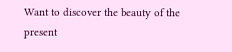Want to discover the beauty of the present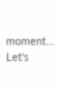moment...        Let's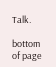Talk.

bottom of page